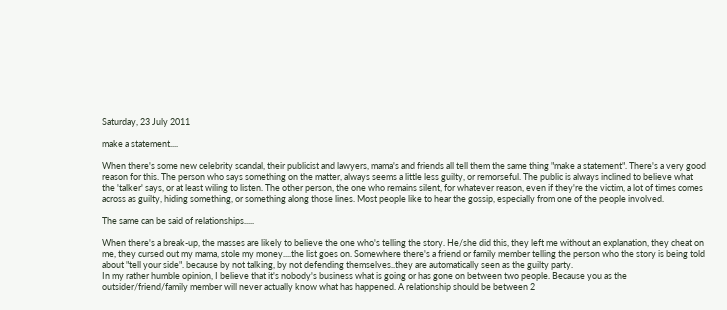Saturday, 23 July 2011

make a statement....

When there's some new celebrity scandal, their publicist and lawyers, mama's and friends all tell them the same thing "make a statement". There's a very good reason for this. The person who says something on the matter, always seems a little less guilty, or remorseful. The public is always inclined to believe what the 'talker' says, or at least wiling to listen. The other person, the one who remains silent, for whatever reason, even if they're the victim, a lot of times comes across as guilty, hiding something, or something along those lines. Most people like to hear the gossip, especially from one of the people involved.

The same can be said of relationships.....

When there's a break-up, the masses are likely to believe the one who's telling the story. He/she did this, they left me without an explanation, they cheat on me, they cursed out my mama, stole my money....the list goes on. Somewhere there's a friend or family member telling the person who the story is being told about "tell your side". because by not talking, by not defending themselves..they are automatically seen as the guilty party.
In my rather humble opinion, I believe that it's nobody's business what is going or has gone on between two people. Because you as the outsider/friend/family member will never actually know what has happened. A relationship should be between 2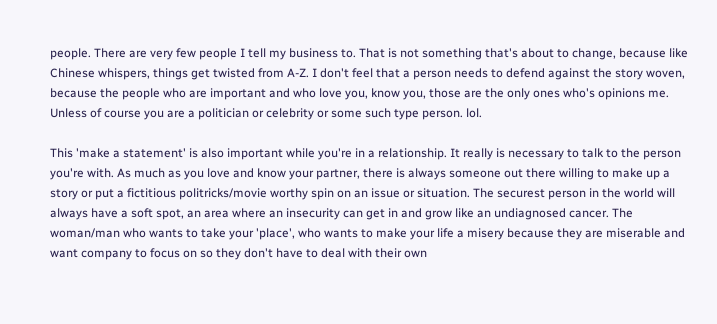people. There are very few people I tell my business to. That is not something that's about to change, because like Chinese whispers, things get twisted from A-Z. I don't feel that a person needs to defend against the story woven, because the people who are important and who love you, know you, those are the only ones who's opinions me. Unless of course you are a politician or celebrity or some such type person. lol.

This 'make a statement' is also important while you're in a relationship. It really is necessary to talk to the person you're with. As much as you love and know your partner, there is always someone out there willing to make up a story or put a fictitious politricks/movie worthy spin on an issue or situation. The securest person in the world will always have a soft spot, an area where an insecurity can get in and grow like an undiagnosed cancer. The woman/man who wants to take your 'place', who wants to make your life a misery because they are miserable and want company to focus on so they don't have to deal with their own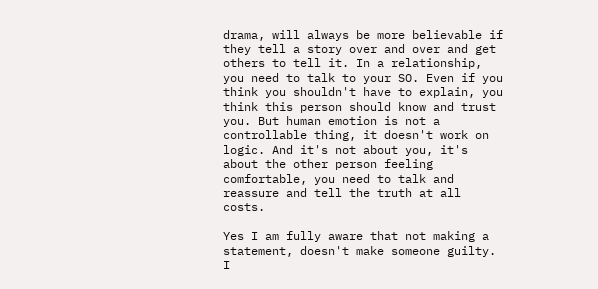drama, will always be more believable if they tell a story over and over and get others to tell it. In a relationship, you need to talk to your SO. Even if you think you shouldn't have to explain, you think this person should know and trust you. But human emotion is not a controllable thing, it doesn't work on logic. And it's not about you, it's about the other person feeling comfortable, you need to talk and reassure and tell the truth at all costs.

Yes I am fully aware that not making a statement, doesn't make someone guilty. I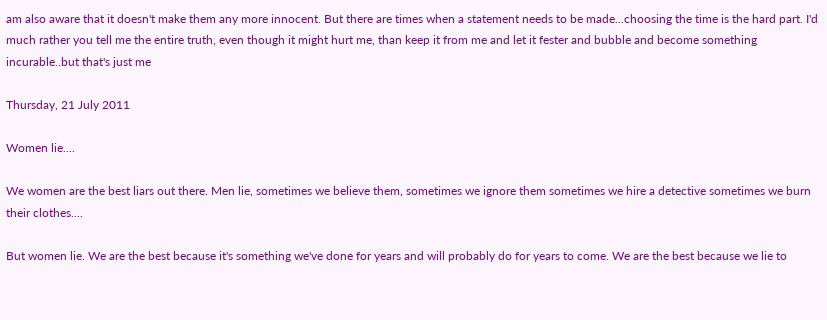am also aware that it doesn't make them any more innocent. But there are times when a statement needs to be made...choosing the time is the hard part. I'd much rather you tell me the entire truth, even though it might hurt me, than keep it from me and let it fester and bubble and become something incurable..but that's just me

Thursday, 21 July 2011

Women lie....

We women are the best liars out there. Men lie, sometimes we believe them, sometimes we ignore them sometimes we hire a detective sometimes we burn their clothes....

But women lie. We are the best because it's something we've done for years and will probably do for years to come. We are the best because we lie to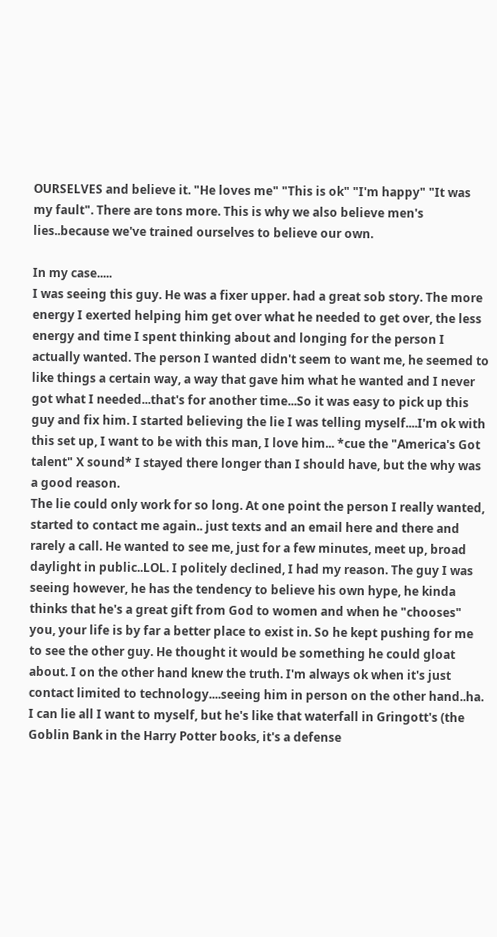OURSELVES and believe it. "He loves me" "This is ok" "I'm happy" "It was my fault". There are tons more. This is why we also believe men's lies..because we've trained ourselves to believe our own.

In my case.....
I was seeing this guy. He was a fixer upper. had a great sob story. The more energy I exerted helping him get over what he needed to get over, the less energy and time I spent thinking about and longing for the person I actually wanted. The person I wanted didn't seem to want me, he seemed to like things a certain way, a way that gave him what he wanted and I never got what I needed...that's for another time...So it was easy to pick up this guy and fix him. I started believing the lie I was telling myself....I'm ok with this set up, I want to be with this man, I love him... *cue the "America's Got talent" X sound* I stayed there longer than I should have, but the why was a good reason.
The lie could only work for so long. At one point the person I really wanted, started to contact me again.. just texts and an email here and there and rarely a call. He wanted to see me, just for a few minutes, meet up, broad daylight in public..LOL. I politely declined, I had my reason. The guy I was seeing however, he has the tendency to believe his own hype, he kinda thinks that he's a great gift from God to women and when he "chooses" you, your life is by far a better place to exist in. So he kept pushing for me to see the other guy. He thought it would be something he could gloat about. I on the other hand knew the truth. I'm always ok when it's just contact limited to technology....seeing him in person on the other hand..ha. I can lie all I want to myself, but he's like that waterfall in Gringott's (the Goblin Bank in the Harry Potter books, it's a defense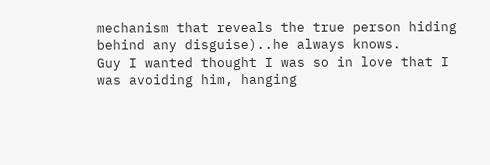mechanism that reveals the true person hiding behind any disguise)..he always knows.
Guy I wanted thought I was so in love that I was avoiding him, hanging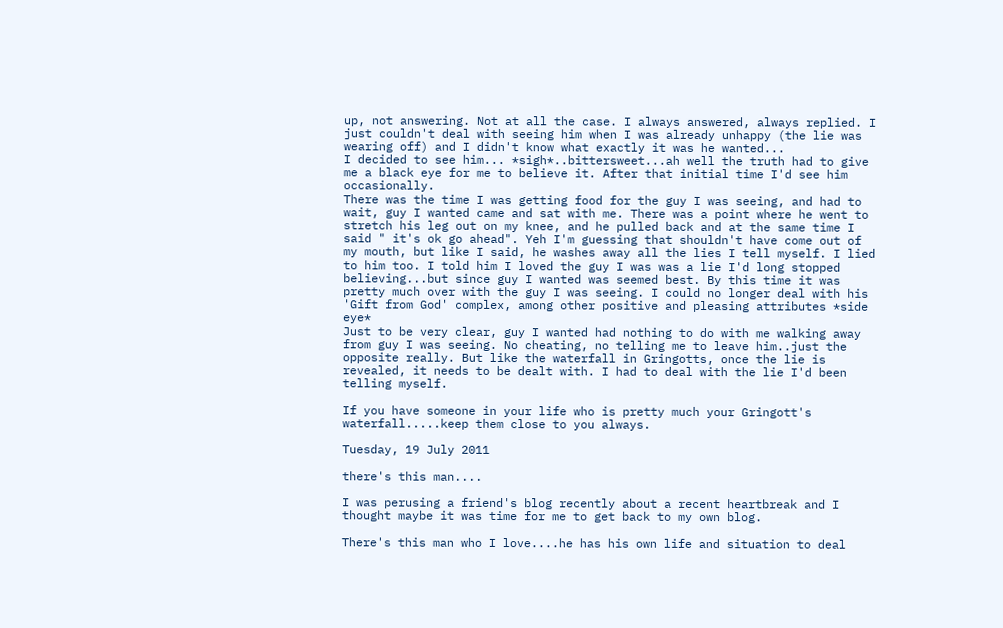up, not answering. Not at all the case. I always answered, always replied. I just couldn't deal with seeing him when I was already unhappy (the lie was wearing off) and I didn't know what exactly it was he wanted...
I decided to see him... *sigh*..bittersweet...ah well the truth had to give me a black eye for me to believe it. After that initial time I'd see him occasionally.
There was the time I was getting food for the guy I was seeing, and had to wait, guy I wanted came and sat with me. There was a point where he went to stretch his leg out on my knee, and he pulled back and at the same time I said " it's ok go ahead". Yeh I'm guessing that shouldn't have come out of my mouth, but like I said, he washes away all the lies I tell myself. I lied to him too. I told him I loved the guy I was was a lie I'd long stopped believing...but since guy I wanted was seemed best. By this time it was pretty much over with the guy I was seeing. I could no longer deal with his 'Gift from God' complex, among other positive and pleasing attributes *side eye*
Just to be very clear, guy I wanted had nothing to do with me walking away from guy I was seeing. No cheating, no telling me to leave him..just the opposite really. But like the waterfall in Gringotts, once the lie is revealed, it needs to be dealt with. I had to deal with the lie I'd been telling myself.

If you have someone in your life who is pretty much your Gringott's waterfall.....keep them close to you always.

Tuesday, 19 July 2011

there's this man....

I was perusing a friend's blog recently about a recent heartbreak and I thought maybe it was time for me to get back to my own blog.

There's this man who I love....he has his own life and situation to deal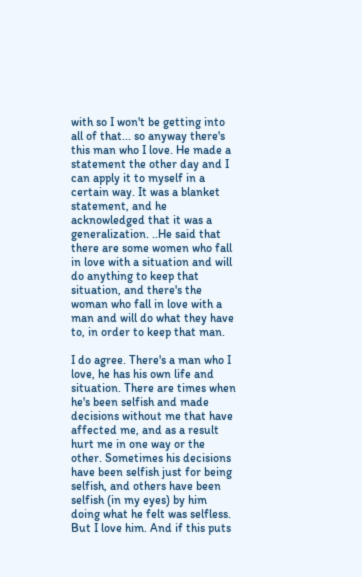with so I won't be getting into all of that... so anyway there's this man who I love. He made a statement the other day and I can apply it to myself in a certain way. It was a blanket statement, and he acknowledged that it was a generalization. ..He said that there are some women who fall in love with a situation and will do anything to keep that situation, and there's the woman who fall in love with a man and will do what they have to, in order to keep that man.

I do agree. There's a man who I love, he has his own life and situation. There are times when he's been selfish and made decisions without me that have affected me, and as a result hurt me in one way or the other. Sometimes his decisions have been selfish just for being selfish, and others have been selfish (in my eyes) by him doing what he felt was selfless.
But I love him. And if this puts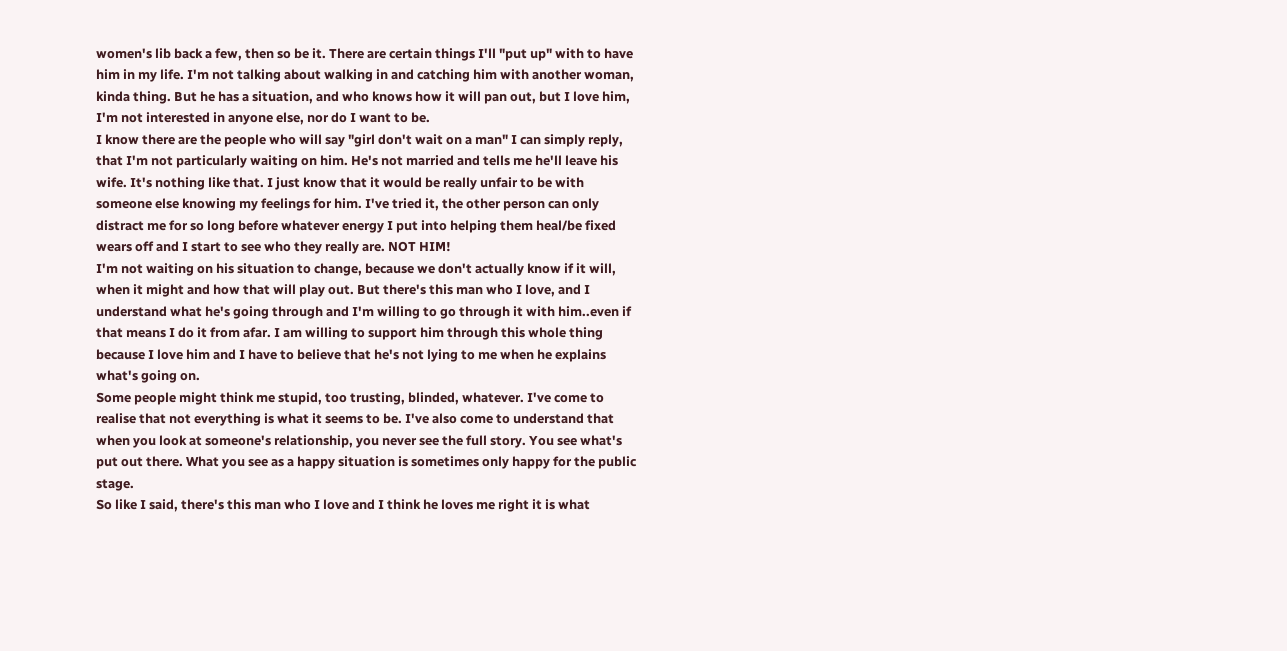women's lib back a few, then so be it. There are certain things I'll "put up" with to have him in my life. I'm not talking about walking in and catching him with another woman, kinda thing. But he has a situation, and who knows how it will pan out, but I love him, I'm not interested in anyone else, nor do I want to be.
I know there are the people who will say "girl don't wait on a man" I can simply reply, that I'm not particularly waiting on him. He's not married and tells me he'll leave his wife. It's nothing like that. I just know that it would be really unfair to be with someone else knowing my feelings for him. I've tried it, the other person can only distract me for so long before whatever energy I put into helping them heal/be fixed wears off and I start to see who they really are. NOT HIM!
I'm not waiting on his situation to change, because we don't actually know if it will, when it might and how that will play out. But there's this man who I love, and I  understand what he's going through and I'm willing to go through it with him..even if that means I do it from afar. I am willing to support him through this whole thing because I love him and I have to believe that he's not lying to me when he explains what's going on.
Some people might think me stupid, too trusting, blinded, whatever. I've come to realise that not everything is what it seems to be. I've also come to understand that when you look at someone's relationship, you never see the full story. You see what's put out there. What you see as a happy situation is sometimes only happy for the public stage.
So like I said, there's this man who I love and I think he loves me right it is what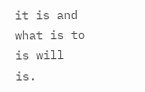it is and what is to is will is.